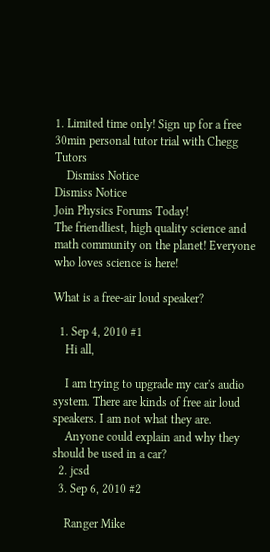1. Limited time only! Sign up for a free 30min personal tutor trial with Chegg Tutors
    Dismiss Notice
Dismiss Notice
Join Physics Forums Today!
The friendliest, high quality science and math community on the planet! Everyone who loves science is here!

What is a free-air loud speaker?

  1. Sep 4, 2010 #1
    Hi all,

    I am trying to upgrade my car's audio system. There are kinds of free air loud speakers. I am not what they are.
    Anyone could explain and why they should be used in a car?
  2. jcsd
  3. Sep 6, 2010 #2

    Ranger Mike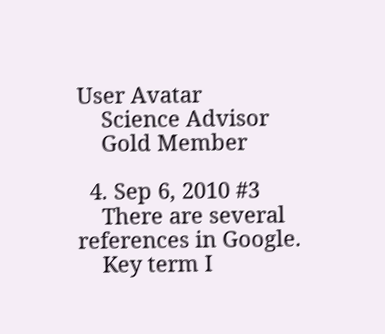User Avatar
    Science Advisor
    Gold Member

  4. Sep 6, 2010 #3
    There are several references in Google.
    Key term I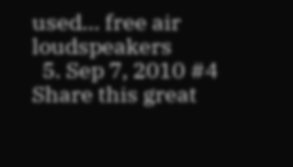used... free air loudspeakers
  5. Sep 7, 2010 #4
Share this great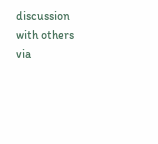discussion with others via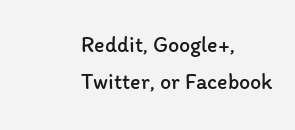Reddit, Google+, Twitter, or Facebook